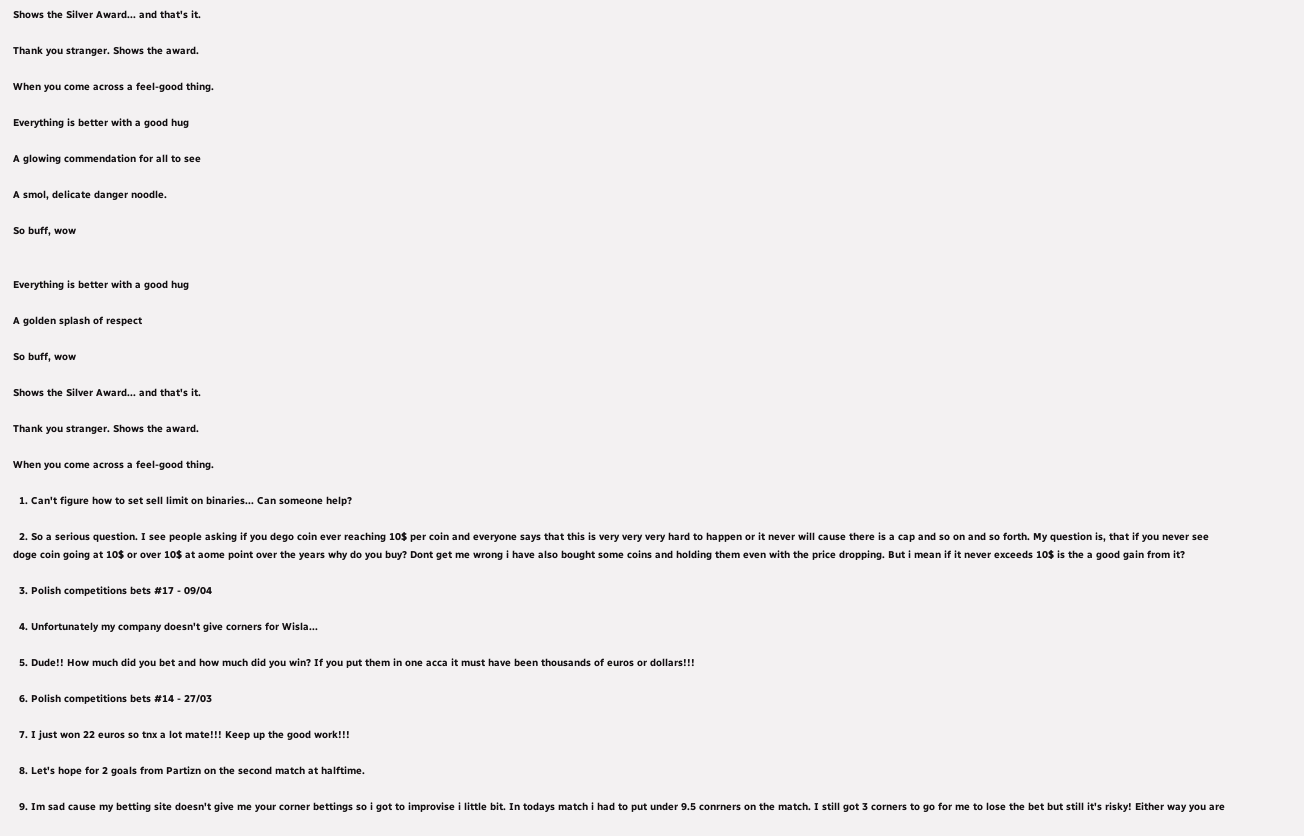Shows the Silver Award... and that's it.

Thank you stranger. Shows the award.

When you come across a feel-good thing.

Everything is better with a good hug

A glowing commendation for all to see

A smol, delicate danger noodle.

So buff, wow


Everything is better with a good hug

A golden splash of respect

So buff, wow

Shows the Silver Award... and that's it.

Thank you stranger. Shows the award.

When you come across a feel-good thing.

  1. Can't figure how to set sell limit on binaries... Can someone help?

  2. So a serious question. I see people asking if you dego coin ever reaching 10$ per coin and everyone says that this is very very very hard to happen or it never will cause there is a cap and so on and so forth. My question is, that if you never see doge coin going at 10$ or over 10$ at aome point over the years why do you buy? Dont get me wrong i have also bought some coins and holding them even with the price dropping. But i mean if it never exceeds 10$ is the a good gain from it?

  3. Polish competitions bets #17 - 09/04

  4. Unfortunately my company doesn't give corners for Wisla...

  5. Dude!! How much did you bet and how much did you win? If you put them in one acca it must have been thousands of euros or dollars!!!

  6. Polish competitions bets #14 - 27/03

  7. I just won 22 euros so tnx a lot mate!!! Keep up the good work!!!

  8. Let's hope for 2 goals from Partizn on the second match at halftime.

  9. Im sad cause my betting site doesn't give me your corner bettings so i got to improvise i little bit. In todays match i had to put under 9.5 conrners on the match. I still got 3 corners to go for me to lose the bet but still it's risky! Either way you are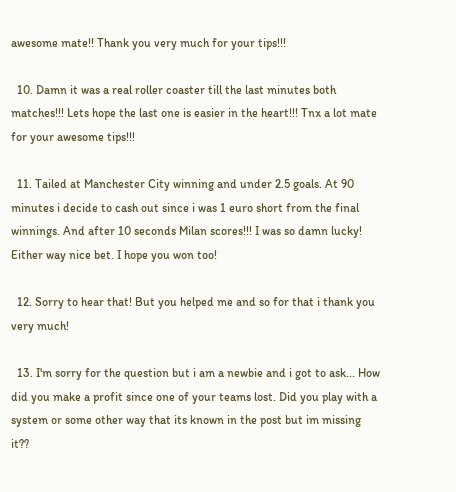awesome mate!! Thank you very much for your tips!!!

  10. Damn it was a real roller coaster till the last minutes both matches!!! Lets hope the last one is easier in the heart!!! Tnx a lot mate for your awesome tips!!!

  11. Tailed at Manchester City winning and under 2.5 goals. At 90 minutes i decide to cash out since i was 1 euro short from the final winnings. And after 10 seconds Milan scores!!! I was so damn lucky! Either way nice bet. I hope you won too!

  12. Sorry to hear that! But you helped me and so for that i thank you very much!

  13. I'm sorry for the question but i am a newbie and i got to ask... How did you make a profit since one of your teams lost. Did you play with a system or some other way that its known in the post but im missing it??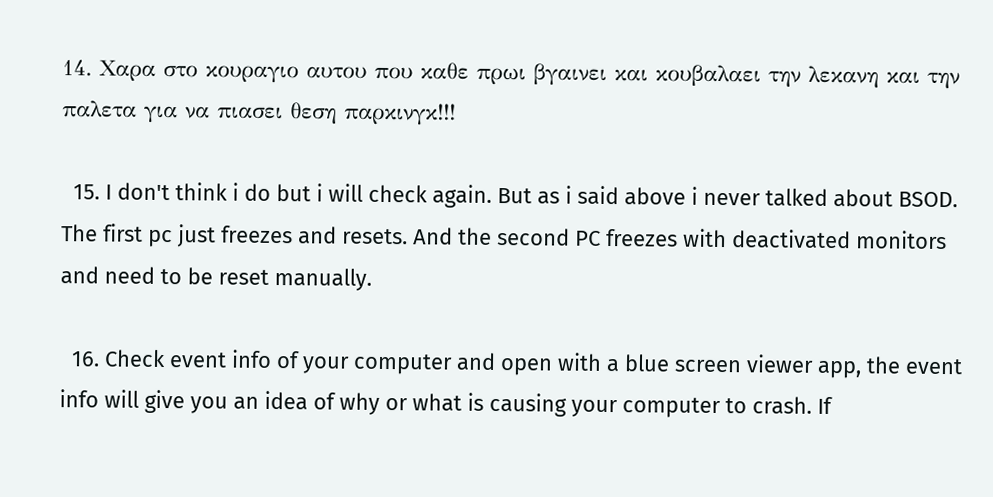14. Χαρα στο κουραγιο αυτου που καθε πρωι βγαινει και κουβαλαει την λεκανη και την παλετα για να πιασει θεση παρκινγκ!!!

  15. I don't think i do but i will check again. But as i said above i never talked about BSOD. The first pc just freezes and resets. And the second PC freezes with deactivated monitors and need to be reset manually.

  16. Check event info of your computer and open with a blue screen viewer app, the event info will give you an idea of why or what is causing your computer to crash. If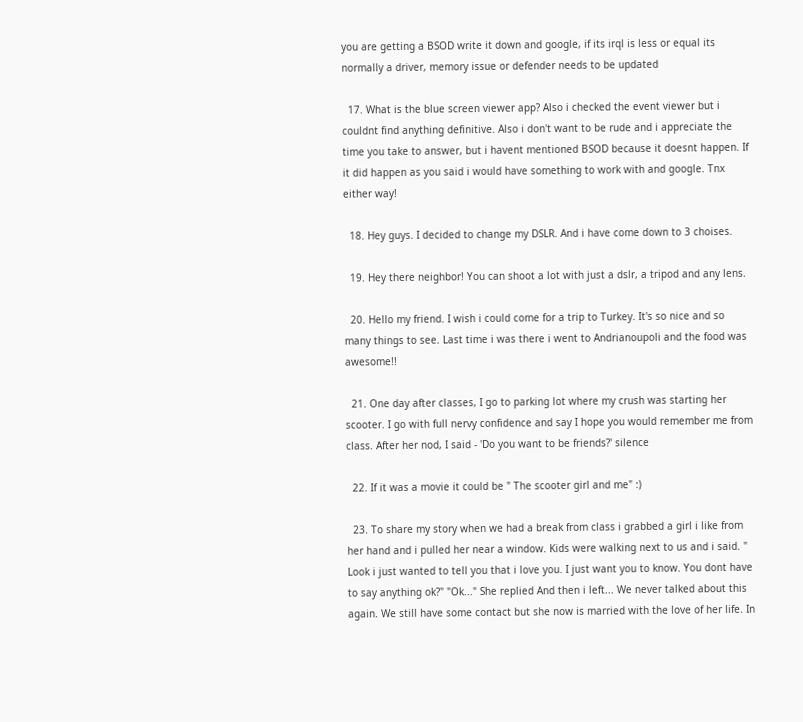you are getting a BSOD write it down and google, if its irql is less or equal its normally a driver, memory issue or defender needs to be updated

  17. What is the blue screen viewer app? Also i checked the event viewer but i couldnt find anything definitive. Also i don't want to be rude and i appreciate the time you take to answer, but i havent mentioned BSOD because it doesnt happen. If it did happen as you said i would have something to work with and google. Tnx either way!

  18. Hey guys. I decided to change my DSLR. And i have come down to 3 choises.

  19. Hey there neighbor! You can shoot a lot with just a dslr, a tripod and any lens.

  20. Hello my friend. I wish i could come for a trip to Turkey. It's so nice and so many things to see. Last time i was there i went to Andrianoupoli and the food was awesome!!

  21. One day after classes, I go to parking lot where my crush was starting her scooter. I go with full nervy confidence and say I hope you would remember me from class. After her nod, I said - 'Do you want to be friends?' silence

  22. If it was a movie it could be " The scooter girl and me" :)

  23. To share my story when we had a break from class i grabbed a girl i like from her hand and i pulled her near a window. Kids were walking next to us and i said. " Look i just wanted to tell you that i love you. I just want you to know. You dont have to say anything ok?" "Ok..." She replied And then i left... We never talked about this again. We still have some contact but she now is married with the love of her life. In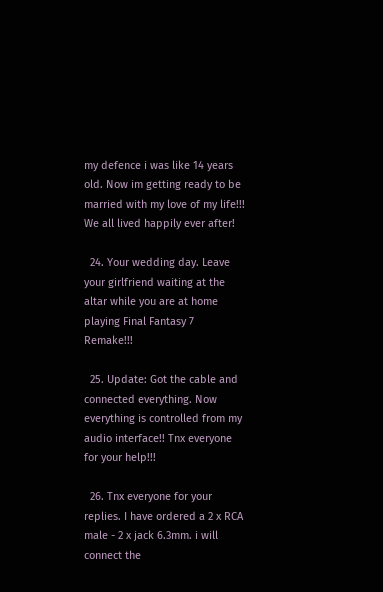my defence i was like 14 years old. Now im getting ready to be married with my love of my life!!! We all lived happily ever after!

  24. Your wedding day. Leave your girlfriend waiting at the altar while you are at home playing Final Fantasy 7 Remake!!!

  25. Update: Got the cable and connected everything. Now everything is controlled from my audio interface!! Tnx everyone for your help!!!

  26. Tnx everyone for your replies. I have ordered a 2 x RCA male - 2 x jack 6.3mm. i will connect the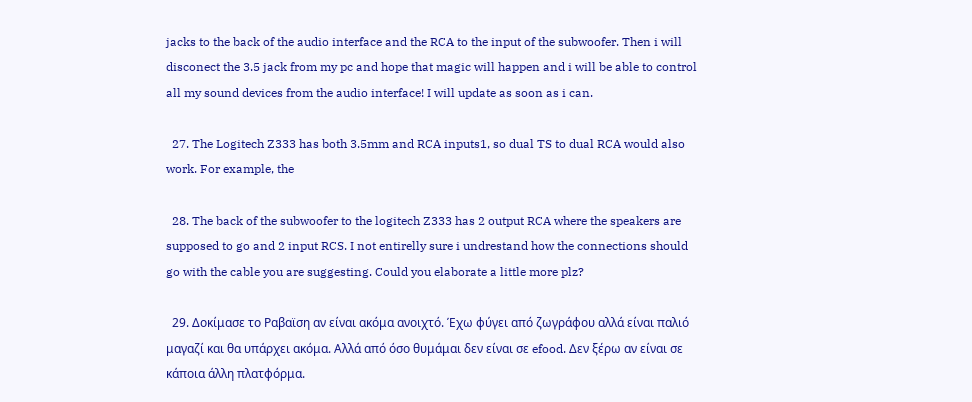jacks to the back of the audio interface and the RCA to the input of the subwoofer. Then i will disconect the 3.5 jack from my pc and hope that magic will happen and i will be able to control all my sound devices from the audio interface! I will update as soon as i can.

  27. The Logitech Z333 has both 3.5mm and RCA inputs1, so dual TS to dual RCA would also work. For example, the

  28. The back of the subwoofer to the logitech Z333 has 2 output RCA where the speakers are supposed to go and 2 input RCS. I not entirelly sure i undrestand how the connections should go with the cable you are suggesting. Could you elaborate a little more plz?

  29. Δοκίμασε το Ραβαϊση αν είναι ακόμα ανοιχτό. Έχω φύγει από ζωγράφου αλλά είναι παλιό μαγαζί και θα υπάρχει ακόμα. Αλλά από όσο θυμάμαι δεν είναι σε efood. Δεν ξέρω αν είναι σε κάποια άλλη πλατφόρμα.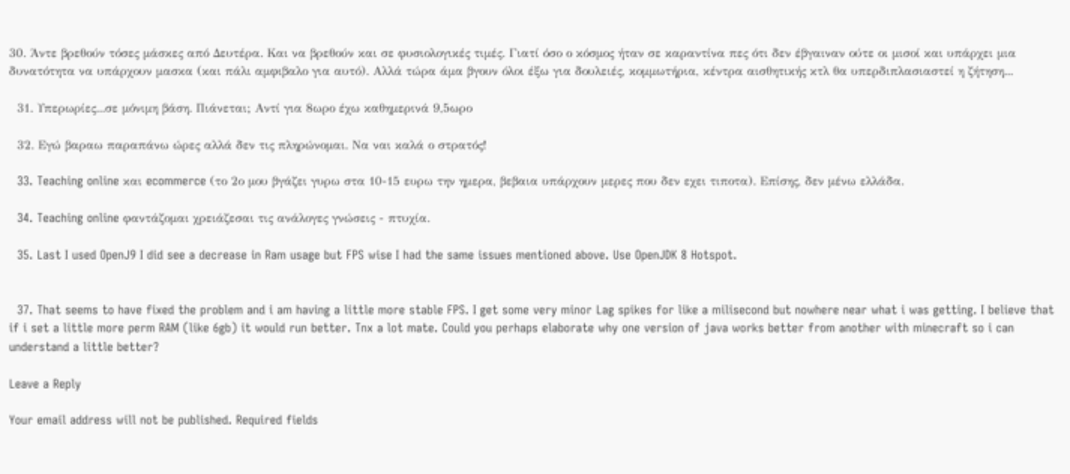30. Άντε βρεθούν τόσες μάσκες από Δευτέρα. Και να βρεθούν και σε φυσιολογικές τιμές. Γιατί όσο ο κόσμος ήταν σε καραντίνα πες ότι δεν έβγαιναν ούτε οι μισοί και υπάρχει μια δυνατότητα να υπάρχουν μασκα (και πάλι αμφιβαλο για αυτό). Αλλά τώρα άμα βγουν όλοι έξω για δουλειές, κομμωτήρια, κέντρα αισθητικής κτλ θα υπερδιπλασιαστεί η ζήτηση...

  31. Υπερωρίες...σε μόνιμη βάση. Πιάνεται; Αντί για 8ωρο έχω καθημερινά 9,5ωρο

  32. Εγώ βαραω παραπάνω ώρες αλλά δεν τις πληρώνομαι. Να ναι καλά ο στρατός!

  33. Teaching online και ecommerce (το 2ο μου βγάζει γυρω στα 10-15 ευρω την ημερα, βεβαια υπάρχουν μερες που δεν εχει τιποτα). Επίσης, δεν μένω ελλάδα.

  34. Teaching online φαντάζομαι χρειάζεσαι τις ανάλογες γνώσεις - πτυχία.

  35. Last I used OpenJ9 I did see a decrease in Ram usage but FPS wise I had the same issues mentioned above. Use OpenJDK 8 Hotspot.


  37. That seems to have fixed the problem and i am having a little more stable FPS. I get some very minor Lag spikes for like a milisecond but nowhere near what i was getting. I believe that if i set a little more perm RAM (like 6gb) it would run better. Tnx a lot mate. Could you perhaps elaborate why one version of java works better from another with minecraft so i can understand a little better?

Leave a Reply

Your email address will not be published. Required fields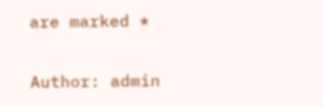are marked *

Author: admin